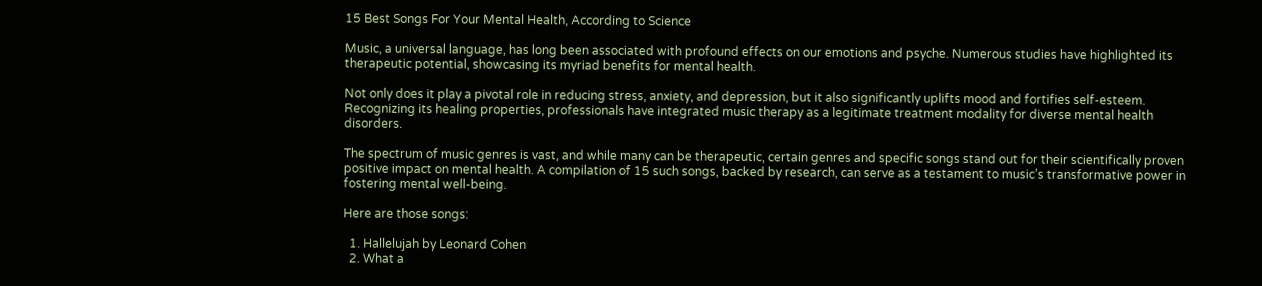15 Best Songs For Your Mental Health, According to Science

Music, a universal language, has long been associated with profound effects on our emotions and psyche. Numerous studies have highlighted its therapeutic potential, showcasing its myriad benefits for mental health.

Not only does it play a pivotal role in reducing stress, anxiety, and depression, but it also significantly uplifts mood and fortifies self-esteem. Recognizing its healing properties, professionals have integrated music therapy as a legitimate treatment modality for diverse mental health disorders.

The spectrum of music genres is vast, and while many can be therapeutic, certain genres and specific songs stand out for their scientifically proven positive impact on mental health. A compilation of 15 such songs, backed by research, can serve as a testament to music’s transformative power in fostering mental well-being.

Here are those songs:

  1. Hallelujah by Leonard Cohen
  2. What a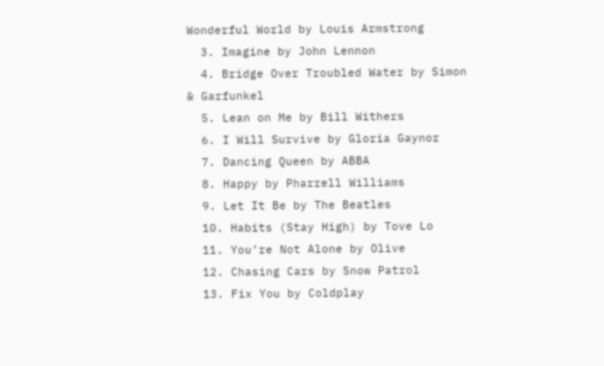Wonderful World by Louis Armstrong
  3. Imagine by John Lennon
  4. Bridge Over Troubled Water by Simon & Garfunkel
  5. Lean on Me by Bill Withers
  6. I Will Survive by Gloria Gaynor
  7. Dancing Queen by ABBA
  8. Happy by Pharrell Williams
  9. Let It Be by The Beatles
  10. Habits (Stay High) by Tove Lo
  11. You’re Not Alone by Olive
  12. Chasing Cars by Snow Patrol
  13. Fix You by Coldplay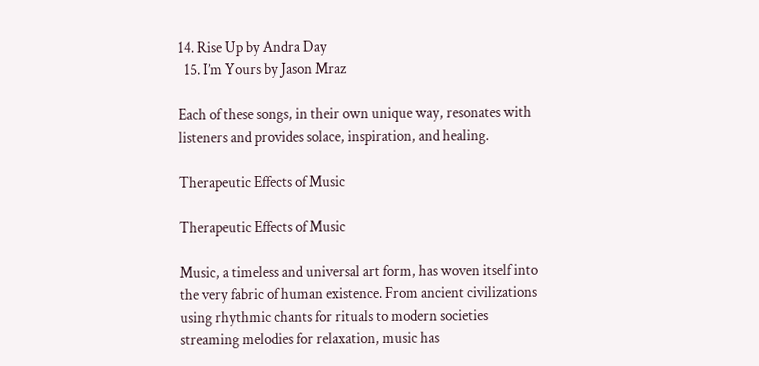14. Rise Up by Andra Day
  15. I’m Yours by Jason Mraz

Each of these songs, in their own unique way, resonates with listeners and provides solace, inspiration, and healing.

Therapeutic Effects of Music

Therapeutic Effects of Music

Music, a timeless and universal art form, has woven itself into the very fabric of human existence. From ancient civilizations using rhythmic chants for rituals to modern societies streaming melodies for relaxation, music has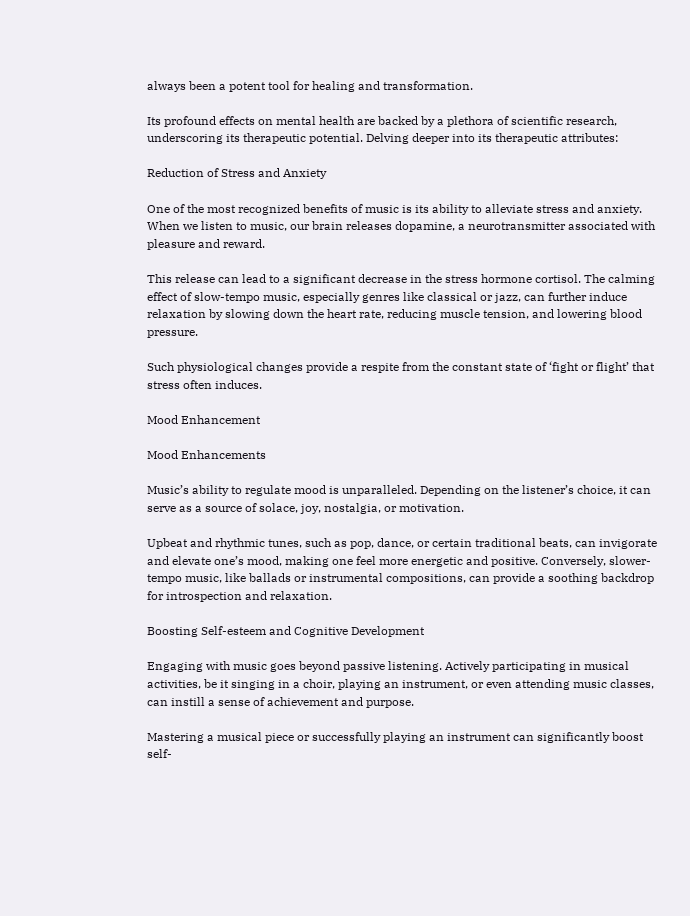always been a potent tool for healing and transformation.

Its profound effects on mental health are backed by a plethora of scientific research, underscoring its therapeutic potential. Delving deeper into its therapeutic attributes:

Reduction of Stress and Anxiety

One of the most recognized benefits of music is its ability to alleviate stress and anxiety. When we listen to music, our brain releases dopamine, a neurotransmitter associated with pleasure and reward.

This release can lead to a significant decrease in the stress hormone cortisol. The calming effect of slow-tempo music, especially genres like classical or jazz, can further induce relaxation by slowing down the heart rate, reducing muscle tension, and lowering blood pressure.

Such physiological changes provide a respite from the constant state of ‘fight or flight’ that stress often induces.

Mood Enhancement

Mood Enhancements

Music’s ability to regulate mood is unparalleled. Depending on the listener’s choice, it can serve as a source of solace, joy, nostalgia, or motivation.

Upbeat and rhythmic tunes, such as pop, dance, or certain traditional beats, can invigorate and elevate one’s mood, making one feel more energetic and positive. Conversely, slower-tempo music, like ballads or instrumental compositions, can provide a soothing backdrop for introspection and relaxation.

Boosting Self-esteem and Cognitive Development

Engaging with music goes beyond passive listening. Actively participating in musical activities, be it singing in a choir, playing an instrument, or even attending music classes, can instill a sense of achievement and purpose.

Mastering a musical piece or successfully playing an instrument can significantly boost self-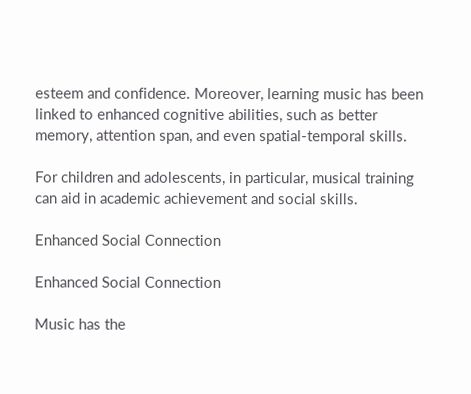esteem and confidence. Moreover, learning music has been linked to enhanced cognitive abilities, such as better memory, attention span, and even spatial-temporal skills.

For children and adolescents, in particular, musical training can aid in academic achievement and social skills.

Enhanced Social Connection

Enhanced Social Connection

Music has the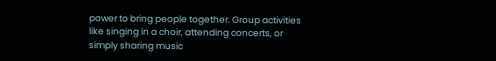power to bring people together. Group activities like singing in a choir, attending concerts, or simply sharing music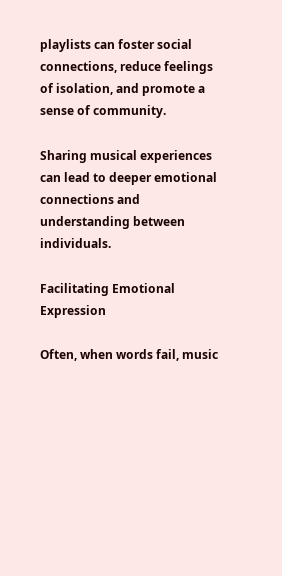playlists can foster social connections, reduce feelings of isolation, and promote a sense of community.

Sharing musical experiences can lead to deeper emotional connections and understanding between individuals.

Facilitating Emotional Expression

Often, when words fail, music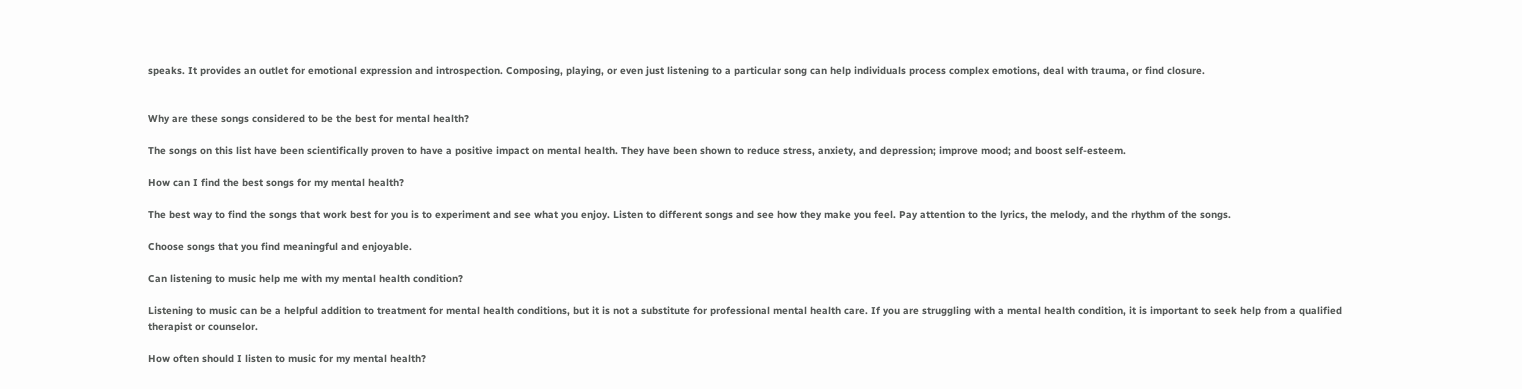speaks. It provides an outlet for emotional expression and introspection. Composing, playing, or even just listening to a particular song can help individuals process complex emotions, deal with trauma, or find closure.


Why are these songs considered to be the best for mental health?

The songs on this list have been scientifically proven to have a positive impact on mental health. They have been shown to reduce stress, anxiety, and depression; improve mood; and boost self-esteem.

How can I find the best songs for my mental health?

The best way to find the songs that work best for you is to experiment and see what you enjoy. Listen to different songs and see how they make you feel. Pay attention to the lyrics, the melody, and the rhythm of the songs.

Choose songs that you find meaningful and enjoyable.

Can listening to music help me with my mental health condition?

Listening to music can be a helpful addition to treatment for mental health conditions, but it is not a substitute for professional mental health care. If you are struggling with a mental health condition, it is important to seek help from a qualified therapist or counselor.

How often should I listen to music for my mental health?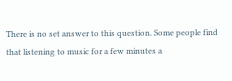There is no set answer to this question. Some people find that listening to music for a few minutes a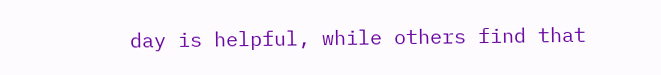day is helpful, while others find that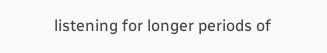listening for longer periods of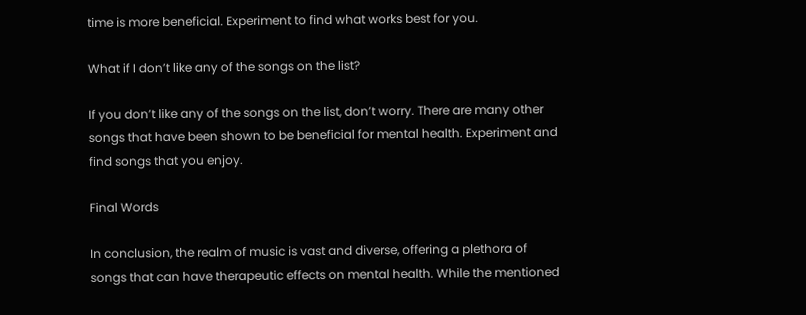time is more beneficial. Experiment to find what works best for you.

What if I don’t like any of the songs on the list?

If you don’t like any of the songs on the list, don’t worry. There are many other songs that have been shown to be beneficial for mental health. Experiment and find songs that you enjoy.

Final Words

In conclusion, the realm of music is vast and diverse, offering a plethora of songs that can have therapeutic effects on mental health. While the mentioned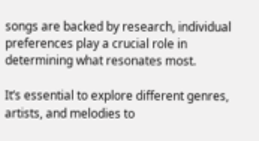songs are backed by research, individual preferences play a crucial role in determining what resonates most.

It’s essential to explore different genres, artists, and melodies to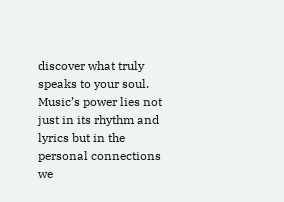discover what truly speaks to your soul. Music’s power lies not just in its rhythm and lyrics but in the personal connections we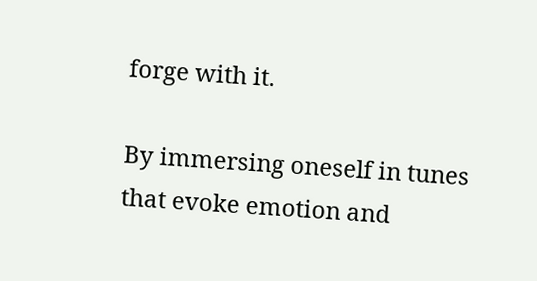forge with it.

By immersing oneself in tunes that evoke emotion and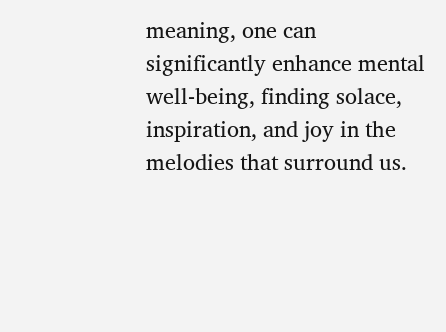meaning, one can significantly enhance mental well-being, finding solace, inspiration, and joy in the melodies that surround us.